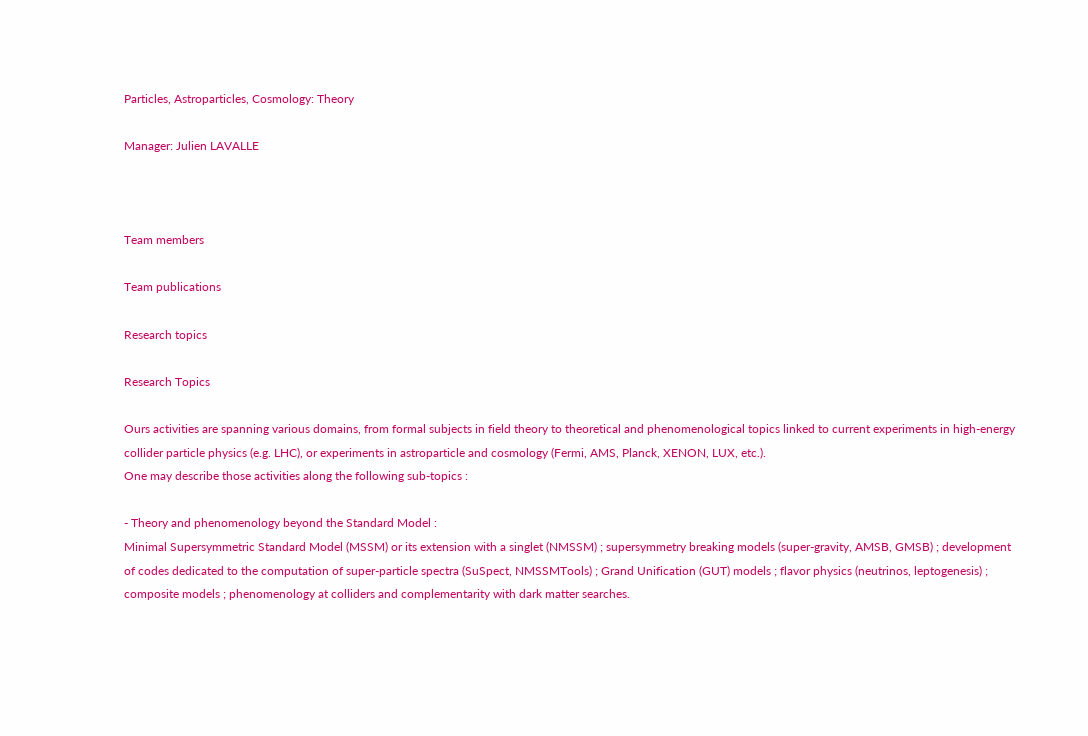Particles, Astroparticles, Cosmology: Theory

Manager: Julien LAVALLE



Team members

Team publications

Research topics

Research Topics

Ours activities are spanning various domains, from formal subjects in field theory to theoretical and phenomenological topics linked to current experiments in high-energy collider particle physics (e.g. LHC), or experiments in astroparticle and cosmology (Fermi, AMS, Planck, XENON, LUX, etc.).
One may describe those activities along the following sub-topics :

- Theory and phenomenology beyond the Standard Model :
Minimal Supersymmetric Standard Model (MSSM) or its extension with a singlet (NMSSM) ; supersymmetry breaking models (super-gravity, AMSB, GMSB) ; development of codes dedicated to the computation of super-particle spectra (SuSpect, NMSSMTools) ; Grand Unification (GUT) models ; flavor physics (neutrinos, leptogenesis) ; composite models ; phenomenology at colliders and complementarity with dark matter searches.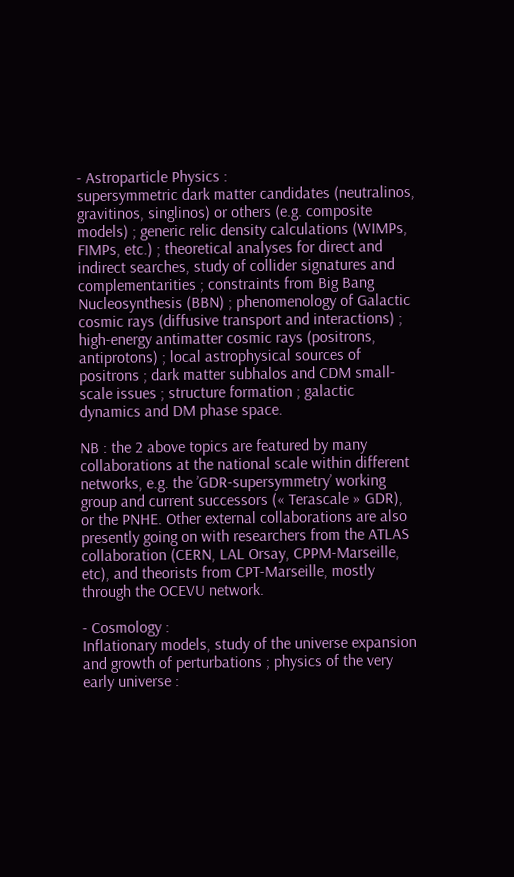- Astroparticle Physics :
supersymmetric dark matter candidates (neutralinos, gravitinos, singlinos) or others (e.g. composite models) ; generic relic density calculations (WIMPs, FIMPs, etc.) ; theoretical analyses for direct and indirect searches, study of collider signatures and complementarities ; constraints from Big Bang Nucleosynthesis (BBN) ; phenomenology of Galactic cosmic rays (diffusive transport and interactions) ; high-energy antimatter cosmic rays (positrons, antiprotons) ; local astrophysical sources of positrons ; dark matter subhalos and CDM small-scale issues ; structure formation ; galactic dynamics and DM phase space.

NB : the 2 above topics are featured by many collaborations at the national scale within different networks, e.g. the ’GDR-supersymmetry’ working group and current successors (« Terascale » GDR), or the PNHE. Other external collaborations are also presently going on with researchers from the ATLAS collaboration (CERN, LAL Orsay, CPPM-Marseille, etc), and theorists from CPT-Marseille, mostly through the OCEVU network.

- Cosmology :
Inflationary models, study of the universe expansion and growth of perturbations ; physics of the very early universe :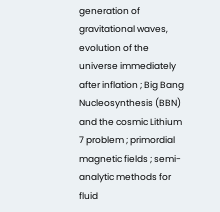generation of gravitational waves, evolution of the universe immediately after inflation ; Big Bang Nucleosynthesis (BBN) and the cosmic Lithium 7 problem ; primordial magnetic fields ; semi-analytic methods for fluid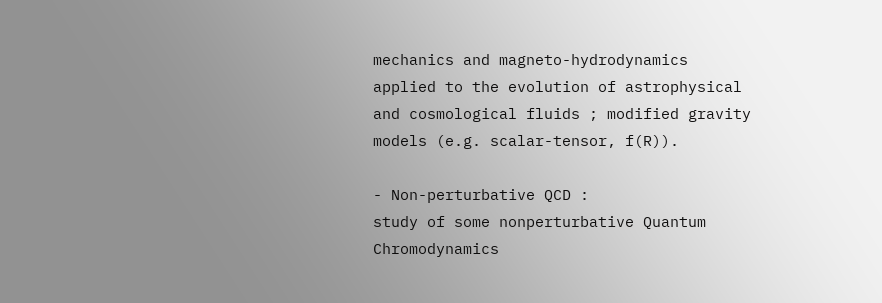mechanics and magneto-hydrodynamics applied to the evolution of astrophysical and cosmological fluids ; modified gravity models (e.g. scalar-tensor, f(R)).

- Non-perturbative QCD :
study of some nonperturbative Quantum Chromodynamics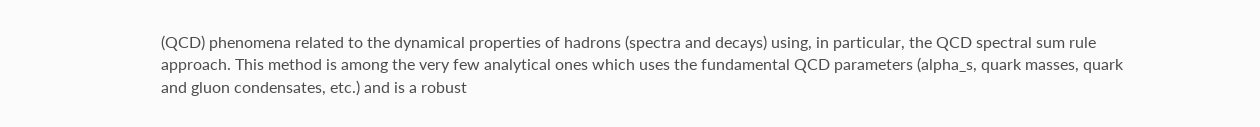(QCD) phenomena related to the dynamical properties of hadrons (spectra and decays) using, in particular, the QCD spectral sum rule approach. This method is among the very few analytical ones which uses the fundamental QCD parameters (alpha_s, quark masses, quark and gluon condensates, etc.) and is a robust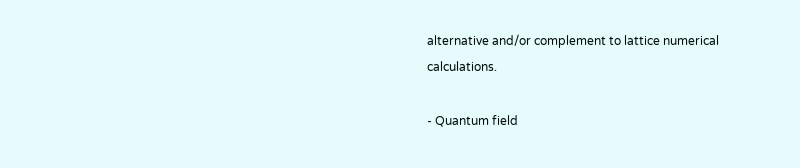alternative and/or complement to lattice numerical calculations.

- Quantum field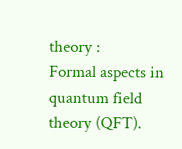theory :
Formal aspects in quantum field theory (QFT).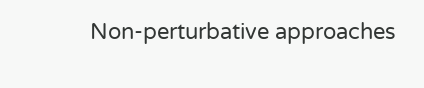Non-perturbative approaches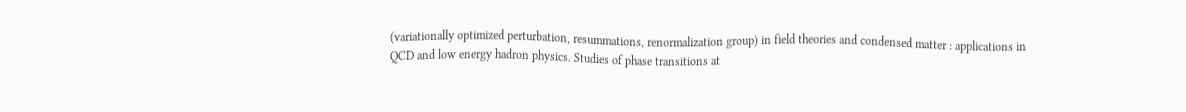(variationally optimized perturbation, resummations, renormalization group) in field theories and condensed matter : applications in QCD and low energy hadron physics. Studies of phase transitions at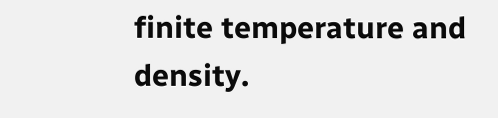finite temperature and density.